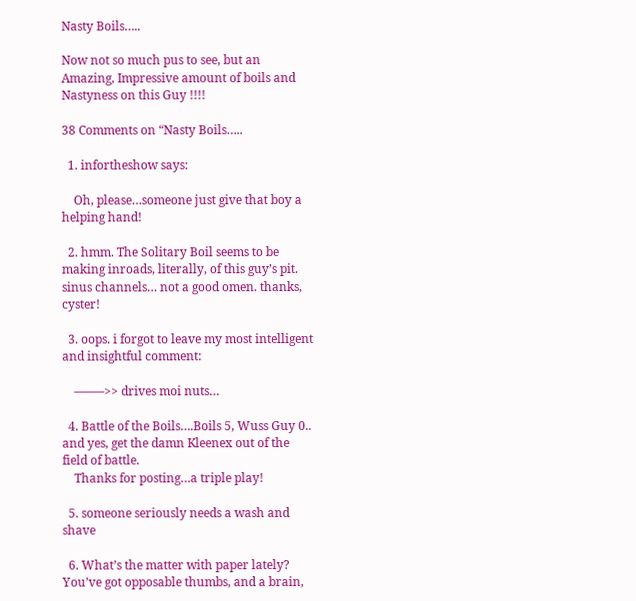Nasty Boils…..

Now not so much pus to see, but an Amazing, Impressive amount of boils and Nastyness on this Guy !!!!

38 Comments on “Nasty Boils…..

  1. infortheshow says:

    Oh, please…someone just give that boy a helping hand!

  2. hmm. The Solitary Boil seems to be making inroads, literally, of this guy’s pit. sinus channels… not a good omen. thanks, cyster!

  3. oops. i forgot to leave my most intelligent and insightful comment:

    ——–>> drives moi nuts…

  4. Battle of the Boils….Boils 5, Wuss Guy 0.. and yes, get the damn Kleenex out of the field of battle.
    Thanks for posting…a triple play!

  5. someone seriously needs a wash and shave

  6. What’s the matter with paper lately? You’ve got opposable thumbs, and a brain,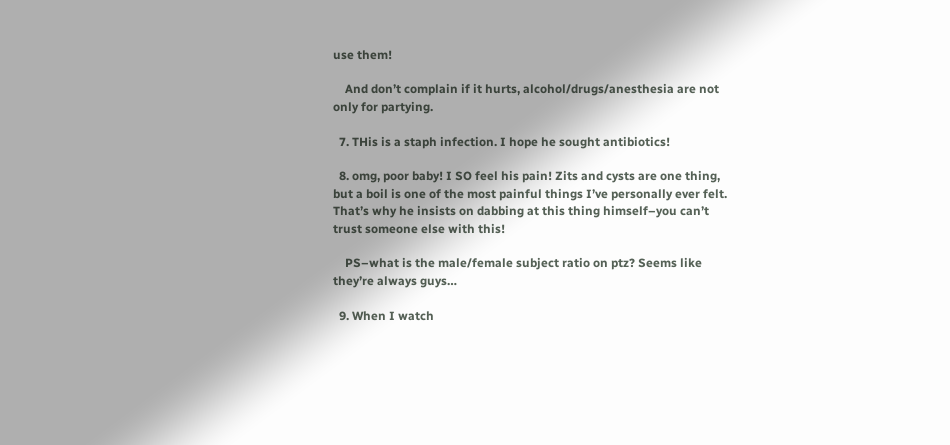use them!

    And don’t complain if it hurts, alcohol/drugs/anesthesia are not only for partying.

  7. THis is a staph infection. I hope he sought antibiotics!

  8. omg, poor baby! I SO feel his pain! Zits and cysts are one thing, but a boil is one of the most painful things I’ve personally ever felt. That’s why he insists on dabbing at this thing himself–you can’t trust someone else with this!

    PS–what is the male/female subject ratio on ptz? Seems like they’re always guys…

  9. When I watch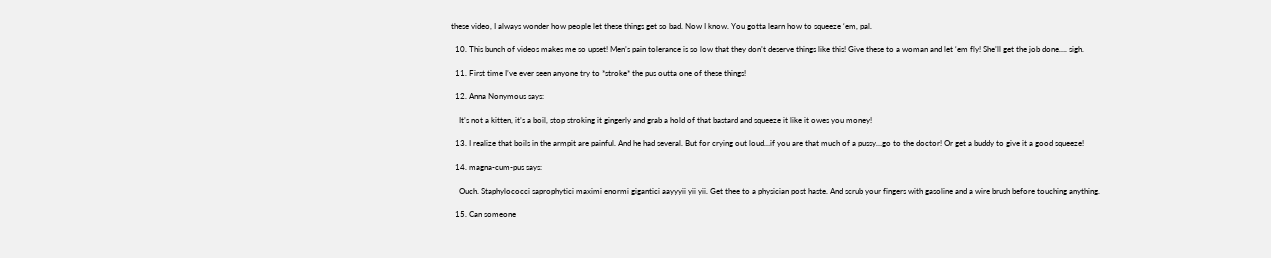these video, I always wonder how people let these things get so bad. Now I know. You gotta learn how to squeeze ‘em, pal.

  10. This bunch of videos makes me so upset! Men’s pain tolerance is so low that they don’t deserve things like this! Give these to a woman and let ‘em fly! She’ll get the job done…. sigh.

  11. First time I’ve ever seen anyone try to *stroke* the pus outta one of these things!

  12. Anna Nonymous says:

    It’s not a kitten, it’s a boil, stop stroking it gingerly and grab a hold of that bastard and squeeze it like it owes you money!

  13. I realize that boils in the armpit are painful. And he had several. But for crying out loud…if you are that much of a pussy…go to the doctor! Or get a buddy to give it a good squeeze!

  14. magna-cum-pus says:

    Ouch. Staphylococci saprophytici maximi enormi gigantici aayyyii yii yii. Get thee to a physician post haste. And scrub your fingers with gasoline and a wire brush before touching anything.

  15. Can someone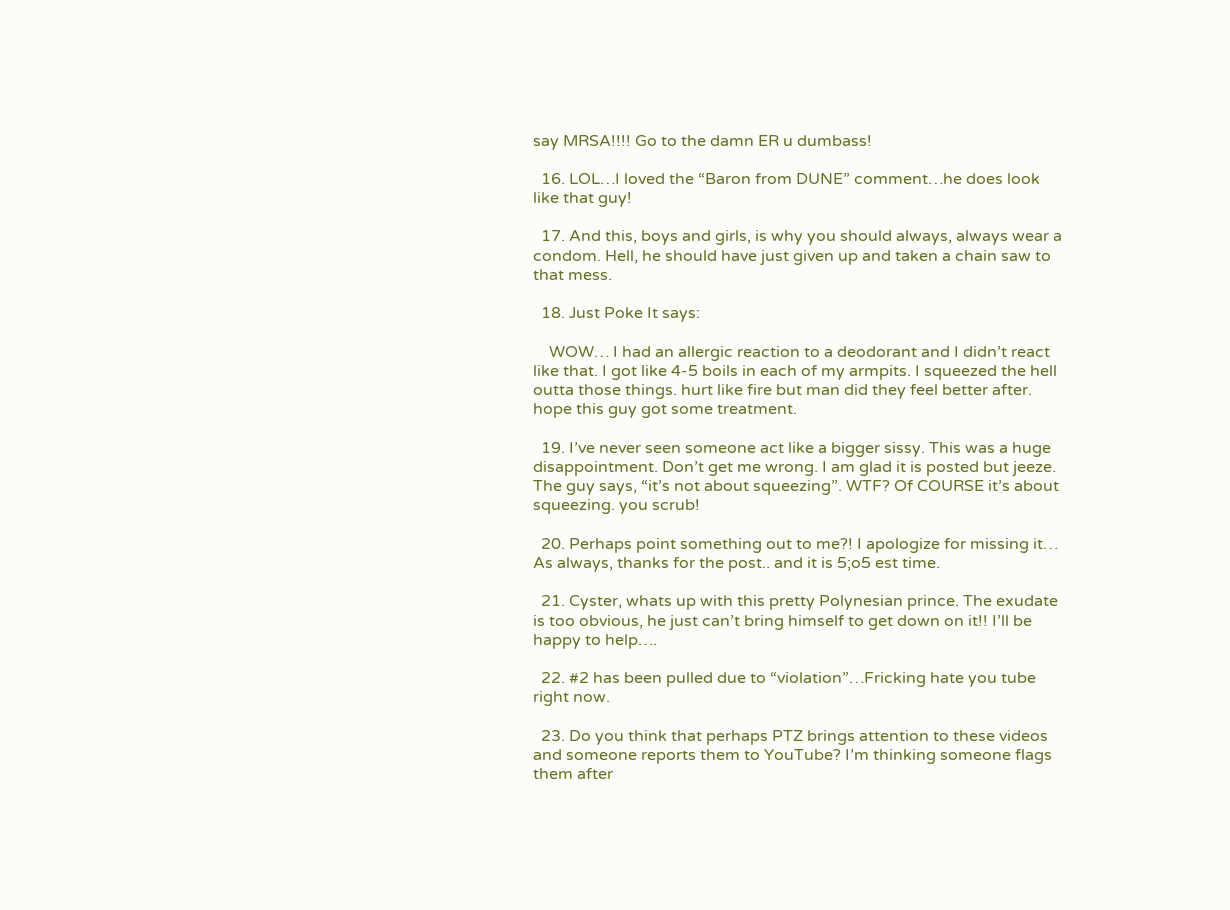say MRSA!!!! Go to the damn ER u dumbass!

  16. LOL…I loved the “Baron from DUNE” comment…he does look like that guy!

  17. And this, boys and girls, is why you should always, always wear a condom. Hell, he should have just given up and taken a chain saw to that mess.

  18. Just Poke It says:

    WOW… I had an allergic reaction to a deodorant and I didn’t react like that. I got like 4-5 boils in each of my armpits. I squeezed the hell outta those things. hurt like fire but man did they feel better after. hope this guy got some treatment.

  19. I’ve never seen someone act like a bigger sissy. This was a huge disappointment. Don’t get me wrong. I am glad it is posted but jeeze. The guy says, “it’s not about squeezing”. WTF? Of COURSE it’s about squeezing. you scrub!

  20. Perhaps point something out to me?! I apologize for missing it… As always, thanks for the post.. and it is 5;o5 est time.

  21. Cyster, whats up with this pretty Polynesian prince. The exudate is too obvious, he just can’t bring himself to get down on it!! I’ll be happy to help….

  22. #2 has been pulled due to “violation”…Fricking hate you tube right now.

  23. Do you think that perhaps PTZ brings attention to these videos and someone reports them to YouTube? I’m thinking someone flags them after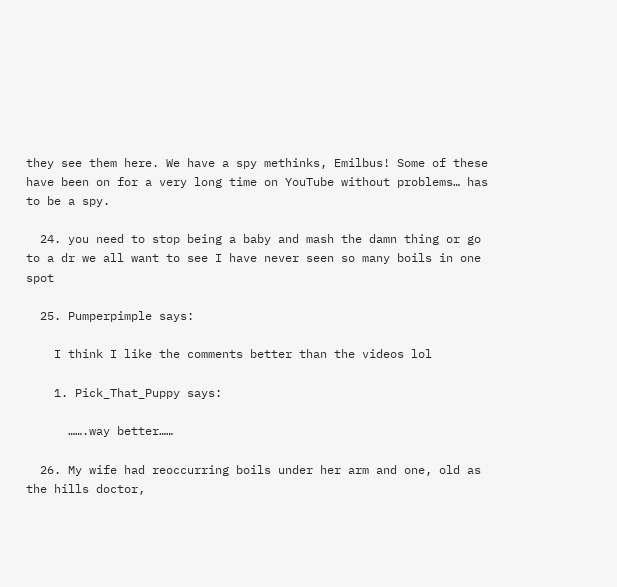they see them here. We have a spy methinks, Emilbus! Some of these have been on for a very long time on YouTube without problems… has to be a spy.

  24. you need to stop being a baby and mash the damn thing or go to a dr we all want to see I have never seen so many boils in one spot

  25. Pumperpimple says:

    I think I like the comments better than the videos lol

    1. Pick_That_Puppy says:

      …….way better……

  26. My wife had reoccurring boils under her arm and one, old as the hills doctor,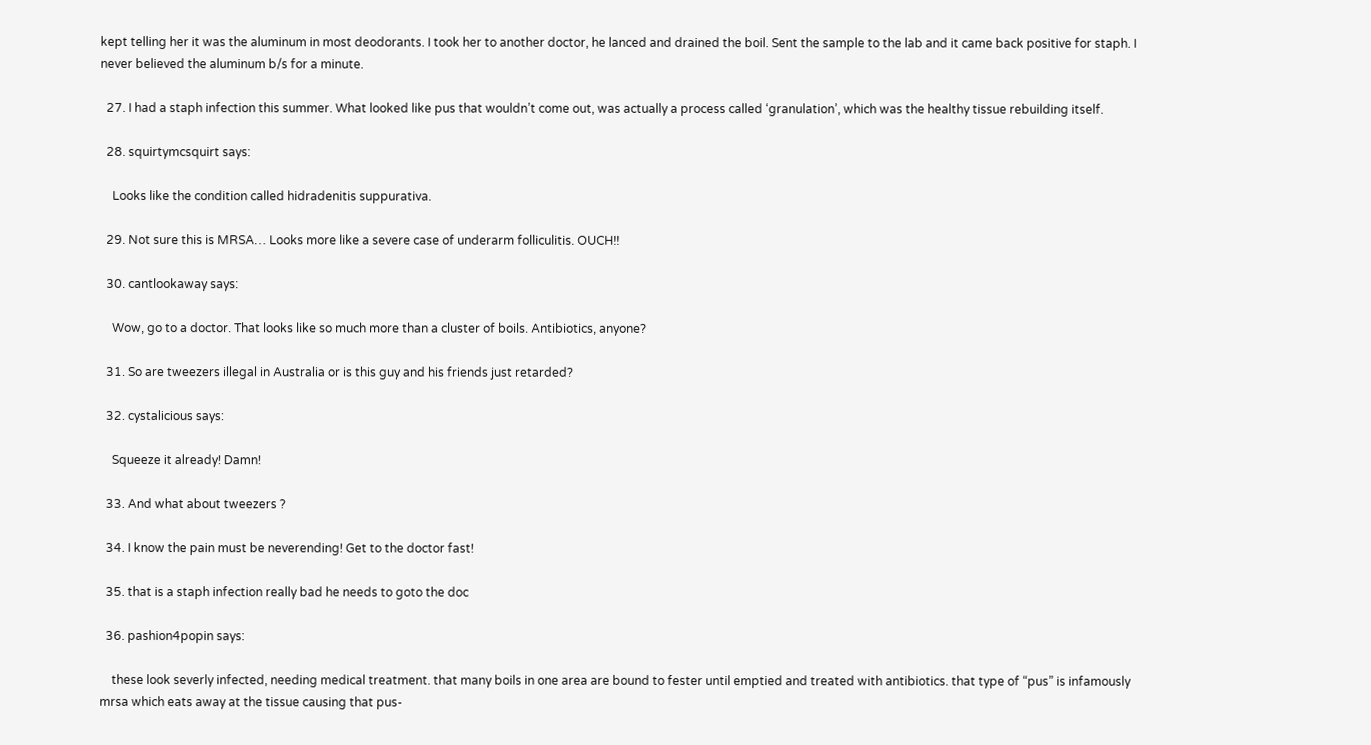kept telling her it was the aluminum in most deodorants. I took her to another doctor, he lanced and drained the boil. Sent the sample to the lab and it came back positive for staph. I never believed the aluminum b/s for a minute.

  27. I had a staph infection this summer. What looked like pus that wouldn’t come out, was actually a process called ‘granulation’, which was the healthy tissue rebuilding itself.

  28. squirtymcsquirt says:

    Looks like the condition called hidradenitis suppurativa.

  29. Not sure this is MRSA… Looks more like a severe case of underarm folliculitis. OUCH!!

  30. cantlookaway says:

    Wow, go to a doctor. That looks like so much more than a cluster of boils. Antibiotics, anyone?

  31. So are tweezers illegal in Australia or is this guy and his friends just retarded?

  32. cystalicious says:

    Squeeze it already! Damn!

  33. And what about tweezers ?

  34. I know the pain must be neverending! Get to the doctor fast!

  35. that is a staph infection really bad he needs to goto the doc

  36. pashion4popin says:

    these look severly infected, needing medical treatment. that many boils in one area are bound to fester until emptied and treated with antibiotics. that type of “pus” is infamously mrsa which eats away at the tissue causing that pus-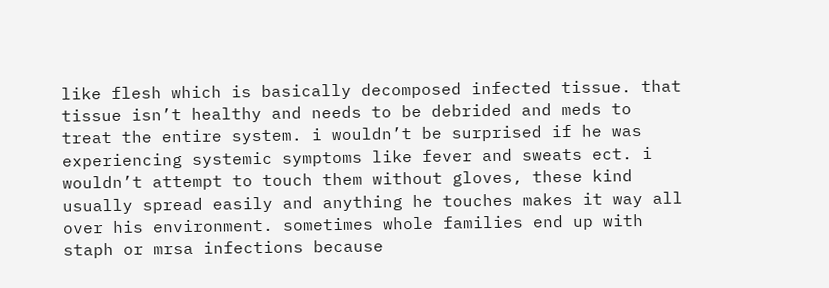like flesh which is basically decomposed infected tissue. that tissue isn’t healthy and needs to be debrided and meds to treat the entire system. i wouldn’t be surprised if he was experiencing systemic symptoms like fever and sweats ect. i wouldn’t attempt to touch them without gloves, these kind usually spread easily and anything he touches makes it way all over his environment. sometimes whole families end up with staph or mrsa infections because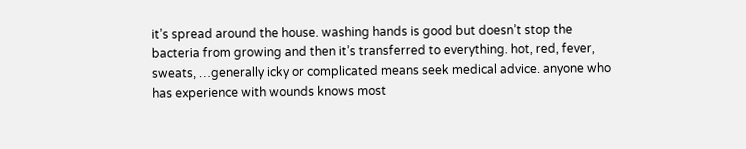it’s spread around the house. washing hands is good but doesn’t stop the bacteria from growing and then it’s transferred to everything. hot, red, fever, sweats, …generally icky or complicated means seek medical advice. anyone who has experience with wounds knows most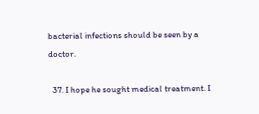bacterial infections should be seen by a doctor.

  37. I hope he sought medical treatment. I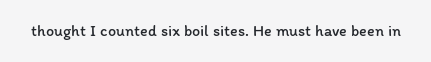thought I counted six boil sites. He must have been in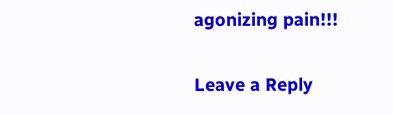agonizing pain!!!

Leave a Reply